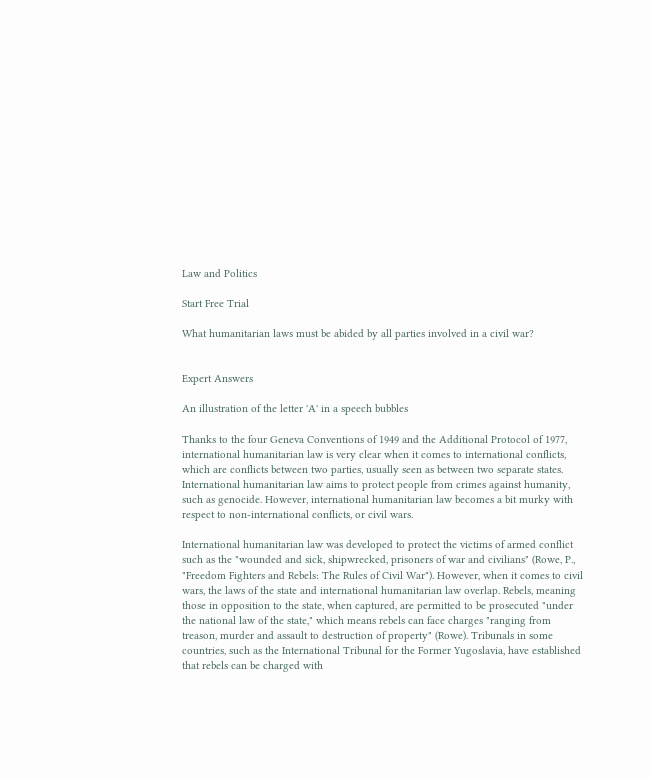Law and Politics

Start Free Trial

What humanitarian laws must be abided by all parties involved in a civil war?


Expert Answers

An illustration of the letter 'A' in a speech bubbles

Thanks to the four Geneva Conventions of 1949 and the Additional Protocol of 1977, international humanitarian law is very clear when it comes to international conflicts, which are conflicts between two parties, usually seen as between two separate states. International humanitarian law aims to protect people from crimes against humanity, such as genocide. However, international humanitarian law becomes a bit murky with respect to non-international conflicts, or civil wars.

International humanitarian law was developed to protect the victims of armed conflict such as the "wounded and sick, shipwrecked, prisoners of war and civilians" (Rowe, P., "Freedom Fighters and Rebels: The Rules of Civil War"). However, when it comes to civil wars, the laws of the state and international humanitarian law overlap. Rebels, meaning those in opposition to the state, when captured, are permitted to be prosecuted "under the national law of the state," which means rebels can face charges "ranging from treason, murder and assault to destruction of property" (Rowe). Tribunals in some countries, such as the International Tribunal for the Former Yugoslavia, have established that rebels can be charged with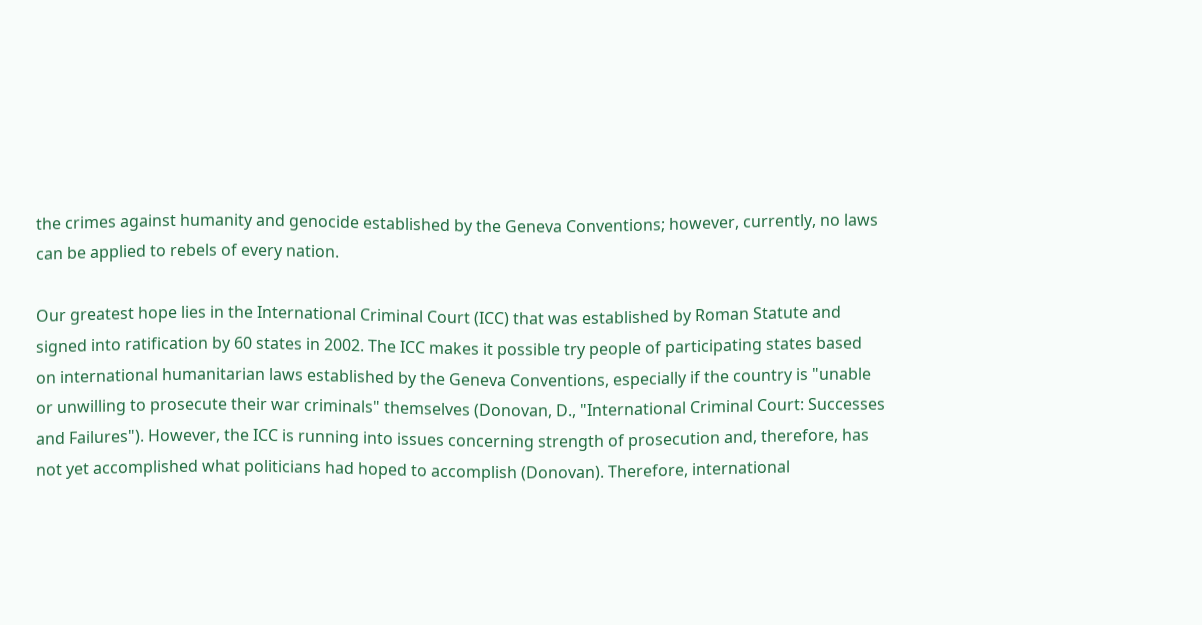the crimes against humanity and genocide established by the Geneva Conventions; however, currently, no laws can be applied to rebels of every nation.

Our greatest hope lies in the International Criminal Court (ICC) that was established by Roman Statute and signed into ratification by 60 states in 2002. The ICC makes it possible try people of participating states based on international humanitarian laws established by the Geneva Conventions, especially if the country is "unable or unwilling to prosecute their war criminals" themselves (Donovan, D., "International Criminal Court: Successes and Failures"). However, the ICC is running into issues concerning strength of prosecution and, therefore, has not yet accomplished what politicians had hoped to accomplish (Donovan). Therefore, international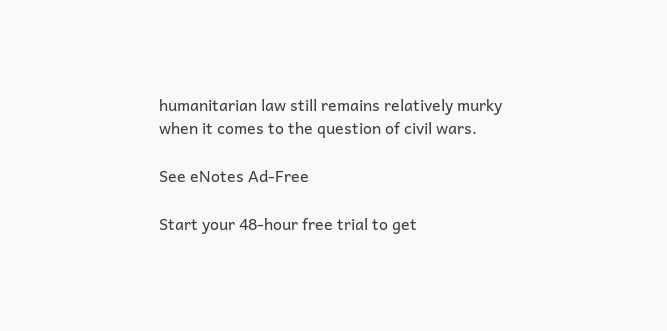humanitarian law still remains relatively murky when it comes to the question of civil wars.

See eNotes Ad-Free

Start your 48-hour free trial to get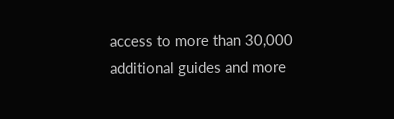access to more than 30,000 additional guides and more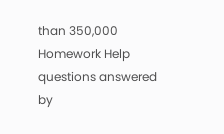than 350,000 Homework Help questions answered by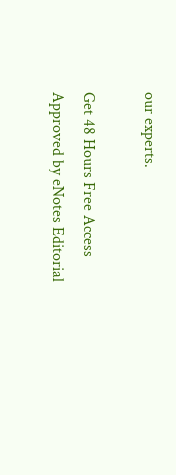our experts.

Get 48 Hours Free Access
Approved by eNotes Editorial